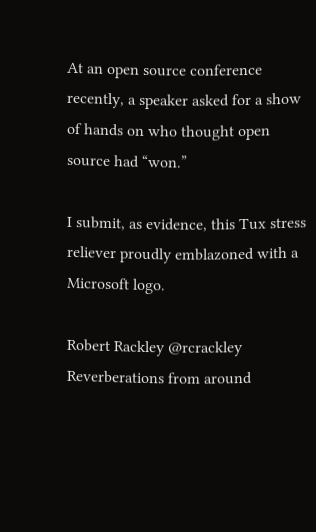At an open source conference recently, a speaker asked for a show of hands on who thought open source had “won.”

I submit, as evidence, this Tux stress reliever proudly emblazoned with a Microsoft logo.

Robert Rackley @rcrackley
Reverberations from around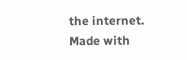the internet.
Made with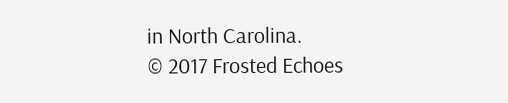in North Carolina.
© 2017 Frosted Echoes